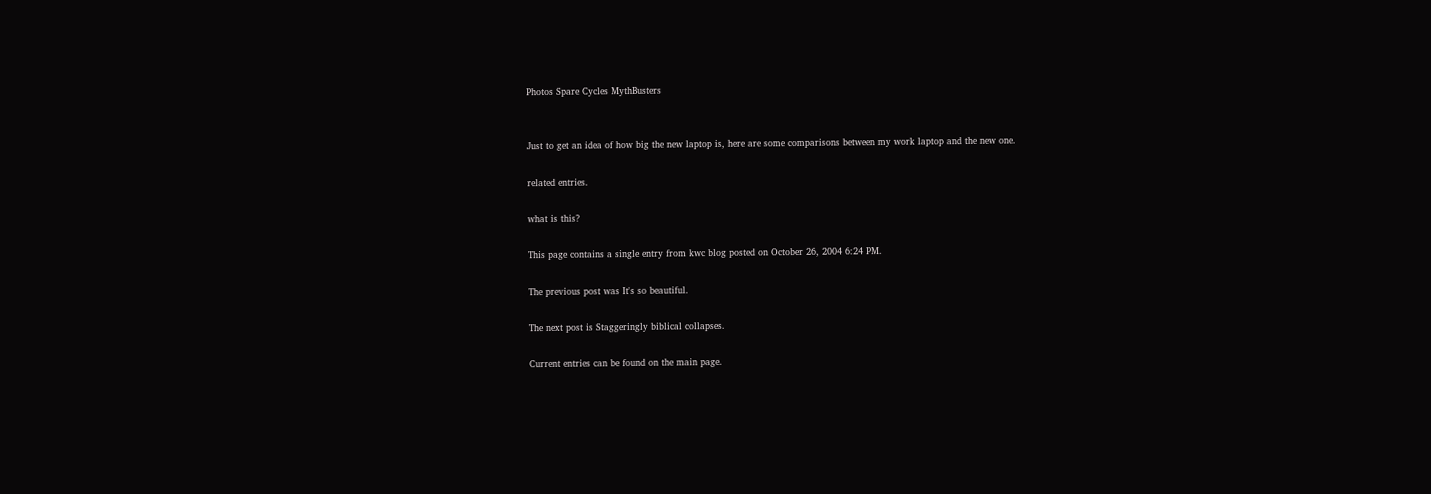Photos Spare Cycles MythBusters


Just to get an idea of how big the new laptop is, here are some comparisons between my work laptop and the new one.

related entries.

what is this?

This page contains a single entry from kwc blog posted on October 26, 2004 6:24 PM.

The previous post was It's so beautiful.

The next post is Staggeringly biblical collapses.

Current entries can be found on the main page.